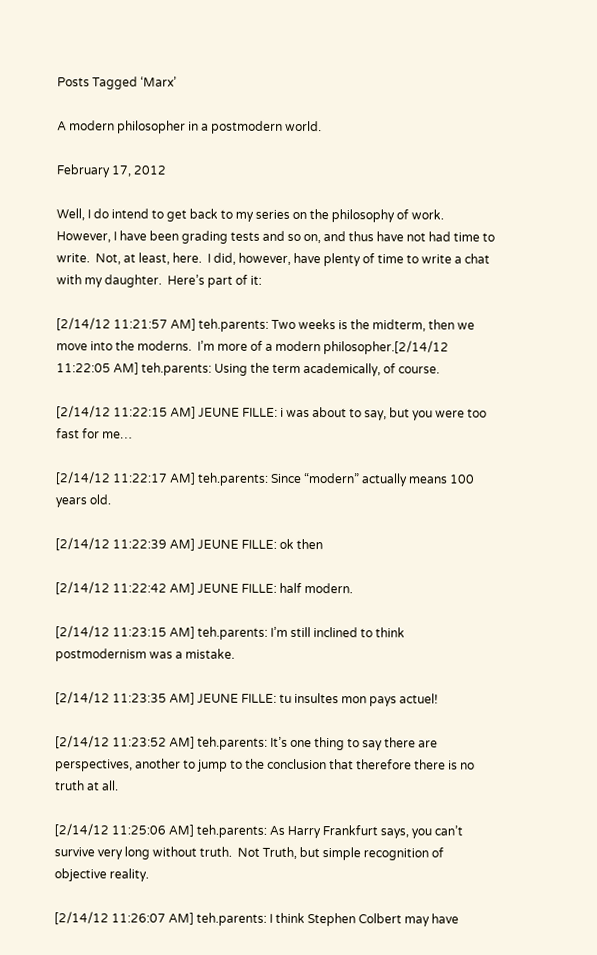Posts Tagged ‘Marx’

A modern philosopher in a postmodern world.

February 17, 2012

Well, I do intend to get back to my series on the philosophy of work.  However, I have been grading tests and so on, and thus have not had time to write.  Not, at least, here.  I did, however, have plenty of time to write a chat with my daughter.  Here’s part of it:

[2/14/12 11:21:57 AM] teh.parents: Two weeks is the midterm, then we move into the moderns.  I’m more of a modern philosopher.[2/14/12 11:22:05 AM] teh.parents: Using the term academically, of course.

[2/14/12 11:22:15 AM] JEUNE FILLE: i was about to say, but you were too fast for me…

[2/14/12 11:22:17 AM] teh.parents: Since “modern” actually means 100 years old.

[2/14/12 11:22:39 AM] JEUNE FILLE: ok then

[2/14/12 11:22:42 AM] JEUNE FILLE: half modern.

[2/14/12 11:23:15 AM] teh.parents: I’m still inclined to think postmodernism was a mistake.

[2/14/12 11:23:35 AM] JEUNE FILLE: tu insultes mon pays actuel!

[2/14/12 11:23:52 AM] teh.parents: It’s one thing to say there are perspectives, another to jump to the conclusion that therefore there is no truth at all.

[2/14/12 11:25:06 AM] teh.parents: As Harry Frankfurt says, you can’t survive very long without truth.  Not Truth, but simple recognition of objective reality.

[2/14/12 11:26:07 AM] teh.parents: I think Stephen Colbert may have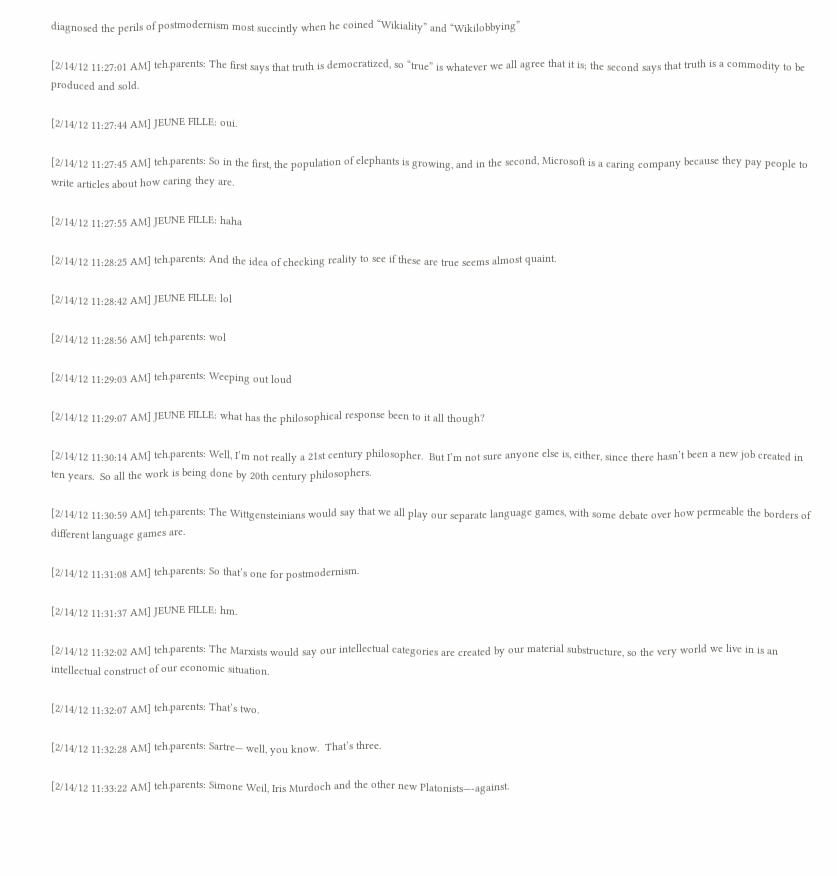diagnosed the perils of postmodernism most succintly when he coined “Wikiality” and “Wikilobbying”

[2/14/12 11:27:01 AM] teh.parents: The first says that truth is democratized, so “true” is whatever we all agree that it is; the second says that truth is a commodity to be produced and sold.

[2/14/12 11:27:44 AM] JEUNE FILLE: oui.

[2/14/12 11:27:45 AM] teh.parents: So in the first, the population of elephants is growing, and in the second, Microsoft is a caring company because they pay people to write articles about how caring they are.

[2/14/12 11:27:55 AM] JEUNE FILLE: haha

[2/14/12 11:28:25 AM] teh.parents: And the idea of checking reality to see if these are true seems almost quaint.

[2/14/12 11:28:42 AM] JEUNE FILLE: lol

[2/14/12 11:28:56 AM] teh.parents: wol

[2/14/12 11:29:03 AM] teh.parents: Weeping out loud

[2/14/12 11:29:07 AM] JEUNE FILLE: what has the philosophical response been to it all though?

[2/14/12 11:30:14 AM] teh.parents: Well, I’m not really a 21st century philosopher.  But I’m not sure anyone else is, either, since there hasn’t been a new job created in ten years.  So all the work is being done by 20th century philosophers.

[2/14/12 11:30:59 AM] teh.parents: The Wittgensteinians would say that we all play our separate language games, with some debate over how permeable the borders of different language games are.

[2/14/12 11:31:08 AM] teh.parents: So that’s one for postmodernism.

[2/14/12 11:31:37 AM] JEUNE FILLE: hm.

[2/14/12 11:32:02 AM] teh.parents: The Marxists would say our intellectual categories are created by our material substructure, so the very world we live in is an intellectual construct of our economic situation.

[2/14/12 11:32:07 AM] teh.parents: That’s two.

[2/14/12 11:32:28 AM] teh.parents: Sartre— well, you know.  That’s three.

[2/14/12 11:33:22 AM] teh.parents: Simone Weil, Iris Murdoch and the other new Platonists—-against.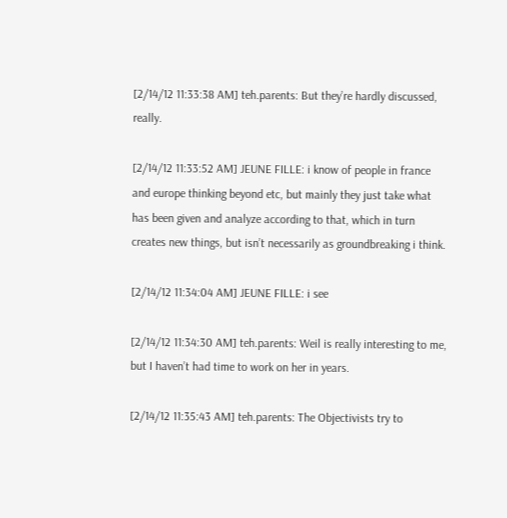[2/14/12 11:33:38 AM] teh.parents: But they’re hardly discussed, really.

[2/14/12 11:33:52 AM] JEUNE FILLE: i know of people in france and europe thinking beyond etc, but mainly they just take what has been given and analyze according to that, which in turn creates new things, but isn’t necessarily as groundbreaking i think.

[2/14/12 11:34:04 AM] JEUNE FILLE: i see

[2/14/12 11:34:30 AM] teh.parents: Weil is really interesting to me, but I haven’t had time to work on her in years.

[2/14/12 11:35:43 AM] teh.parents: The Objectivists try to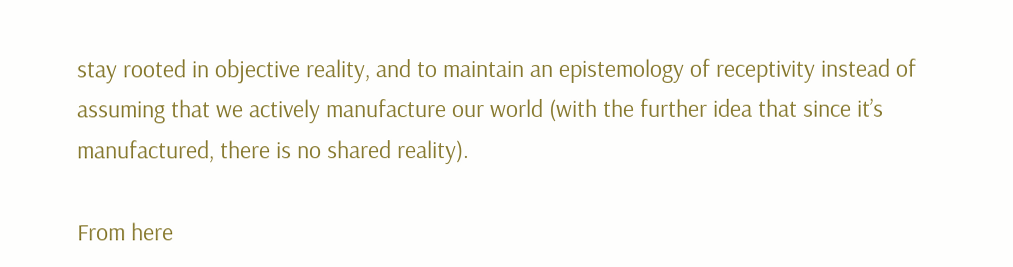stay rooted in objective reality, and to maintain an epistemology of receptivity instead of assuming that we actively manufacture our world (with the further idea that since it’s manufactured, there is no shared reality).

From here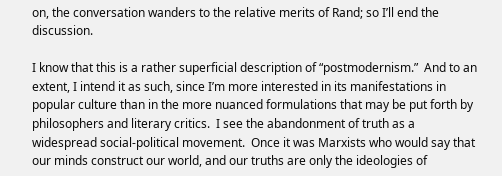on, the conversation wanders to the relative merits of Rand; so I’ll end the discussion.

I know that this is a rather superficial description of “postmodernism.”  And to an extent, I intend it as such, since I’m more interested in its manifestations in popular culture than in the more nuanced formulations that may be put forth by philosophers and literary critics.  I see the abandonment of truth as a widespread social-political movement.  Once it was Marxists who would say that our minds construct our world, and our truths are only the ideologies of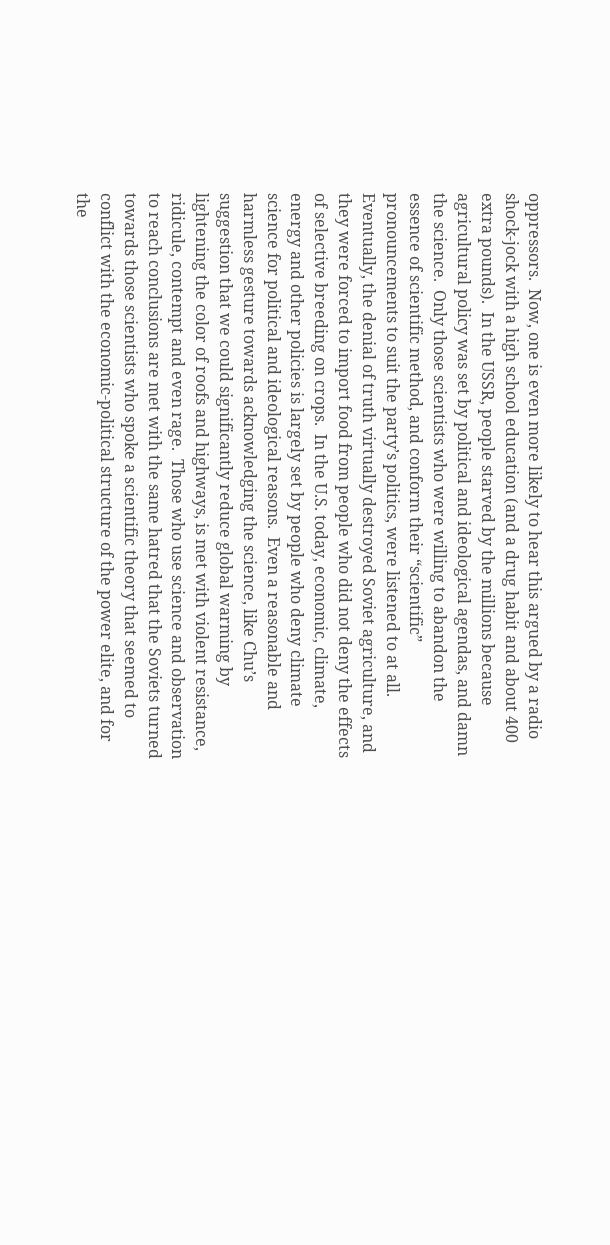oppressors.  Now, one is even more likely to hear this argued by a radio shock-jock with a high school education (and a drug habit and about 400 extra pounds).  In the USSR, people starved by the millions because agricultural policy was set by political and ideological agendas, and damn the science.  Only those scientists who were willing to abandon the essence of scientific method, and conform their “scientific” pronouncements to suit the party’s politics, were listened to at all.  Eventually, the denial of truth virtually destroyed Soviet agriculture, and they were forced to import food from people who did not deny the effects of selective breeding on crops.  In the U.S. today, economic, climate, energy and other policies is largely set by people who deny climate science for political and ideological reasons.  Even a reasonable and harmless gesture towards acknowledging the science, like Chu’s suggestion that we could significantly reduce global warming by lightening the color of roofs and highways, is met with violent resistance, ridicule, contempt and even rage.  Those who use science and observation to reach conclusions are met with the same hatred that the Soviets turned towards those scientists who spoke a scientific theory that seemed to conflict with the economic-political structure of the power elite, and for the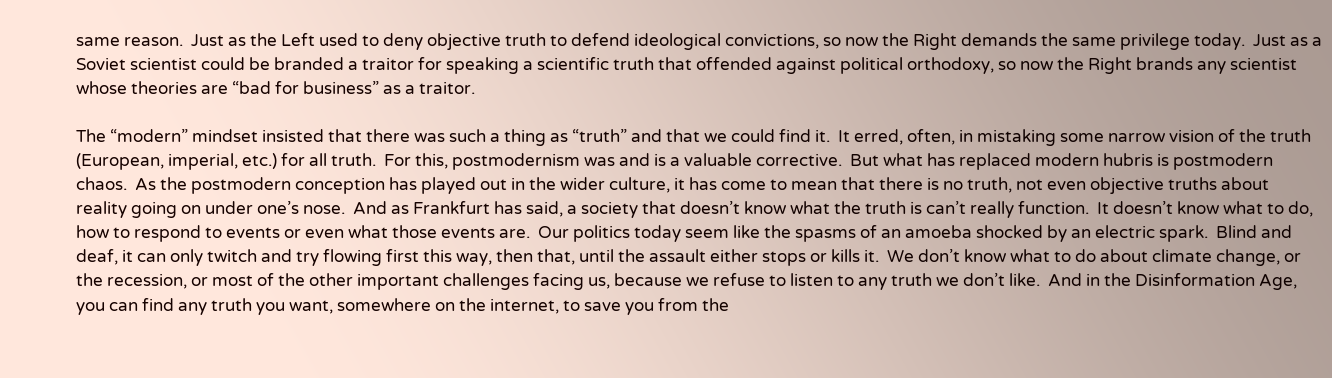same reason.  Just as the Left used to deny objective truth to defend ideological convictions, so now the Right demands the same privilege today.  Just as a Soviet scientist could be branded a traitor for speaking a scientific truth that offended against political orthodoxy, so now the Right brands any scientist whose theories are “bad for business” as a traitor.

The “modern” mindset insisted that there was such a thing as “truth” and that we could find it.  It erred, often, in mistaking some narrow vision of the truth (European, imperial, etc.) for all truth.  For this, postmodernism was and is a valuable corrective.  But what has replaced modern hubris is postmodern chaos.  As the postmodern conception has played out in the wider culture, it has come to mean that there is no truth, not even objective truths about reality going on under one’s nose.  And as Frankfurt has said, a society that doesn’t know what the truth is can’t really function.  It doesn’t know what to do, how to respond to events or even what those events are.  Our politics today seem like the spasms of an amoeba shocked by an electric spark.  Blind and deaf, it can only twitch and try flowing first this way, then that, until the assault either stops or kills it.  We don’t know what to do about climate change, or the recession, or most of the other important challenges facing us, because we refuse to listen to any truth we don’t like.  And in the Disinformation Age, you can find any truth you want, somewhere on the internet, to save you from the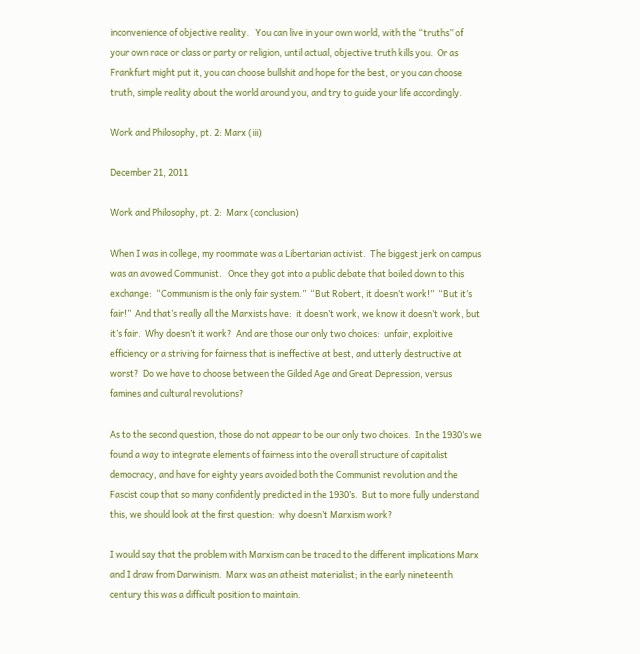inconvenience of objective reality.   You can live in your own world, with the “truths” of your own race or class or party or religion, until actual, objective truth kills you.  Or as Frankfurt might put it, you can choose bullshit and hope for the best, or you can choose truth, simple reality about the world around you, and try to guide your life accordingly.

Work and Philosophy, pt. 2: Marx (iii)

December 21, 2011

Work and Philosophy, pt. 2:  Marx (conclusion)

When I was in college, my roommate was a Libertarian activist.  The biggest jerk on campus was an avowed Communist.   Once they got into a public debate that boiled down to this exchange:  “Communism is the only fair system.”  “But Robert, it doesn’t work!”  “But it’s fair!”  And that’s really all the Marxists have:  it doesn’t work, we know it doesn’t work, but it’s fair.  Why doesn’t it work?  And are those our only two choices:  unfair, exploitive efficiency or a striving for fairness that is ineffective at best, and utterly destructive at worst?  Do we have to choose between the Gilded Age and Great Depression, versus famines and cultural revolutions?

As to the second question, those do not appear to be our only two choices.  In the 1930’s we found a way to integrate elements of fairness into the overall structure of capitalist democracy, and have for eighty years avoided both the Communist revolution and the Fascist coup that so many confidently predicted in the 1930’s.  But to more fully understand this, we should look at the first question:  why doesn’t Marxism work?

I would say that the problem with Marxism can be traced to the different implications Marx and I draw from Darwinism.  Marx was an atheist materialist; in the early nineteenth century this was a difficult position to maintain.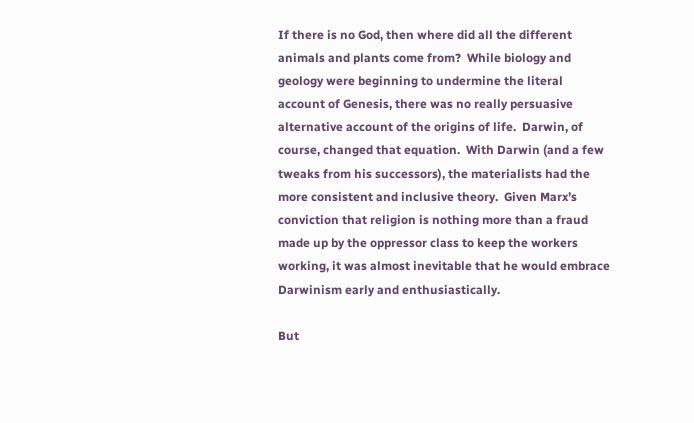If there is no God, then where did all the different animals and plants come from?  While biology and geology were beginning to undermine the literal account of Genesis, there was no really persuasive alternative account of the origins of life.  Darwin, of course, changed that equation.  With Darwin (and a few tweaks from his successors), the materialists had the more consistent and inclusive theory.  Given Marx’s conviction that religion is nothing more than a fraud made up by the oppressor class to keep the workers working, it was almost inevitable that he would embrace Darwinism early and enthusiastically.

But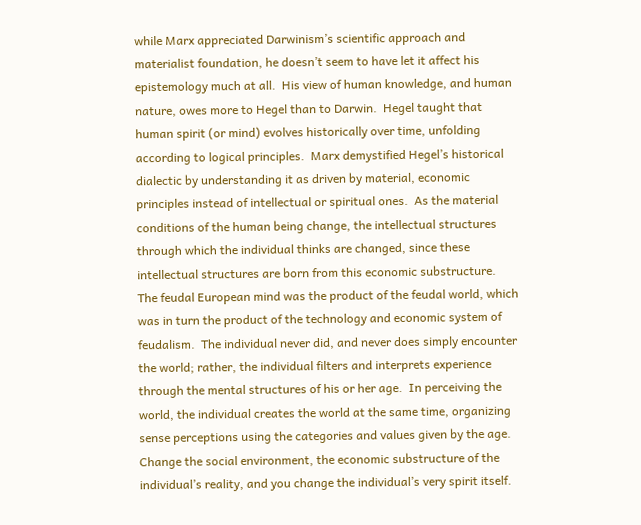while Marx appreciated Darwinism’s scientific approach and materialist foundation, he doesn’t seem to have let it affect his epistemology much at all.  His view of human knowledge, and human nature, owes more to Hegel than to Darwin.  Hegel taught that human spirit (or mind) evolves historically over time, unfolding according to logical principles.  Marx demystified Hegel’s historical dialectic by understanding it as driven by material, economic principles instead of intellectual or spiritual ones.  As the material conditions of the human being change, the intellectual structures through which the individual thinks are changed, since these intellectual structures are born from this economic substructure.  The feudal European mind was the product of the feudal world, which was in turn the product of the technology and economic system of feudalism.  The individual never did, and never does simply encounter the world; rather, the individual filters and interprets experience through the mental structures of his or her age.  In perceiving the world, the individual creates the world at the same time, organizing sense perceptions using the categories and values given by the age.  Change the social environment, the economic substructure of the individual’s reality, and you change the individual’s very spirit itself.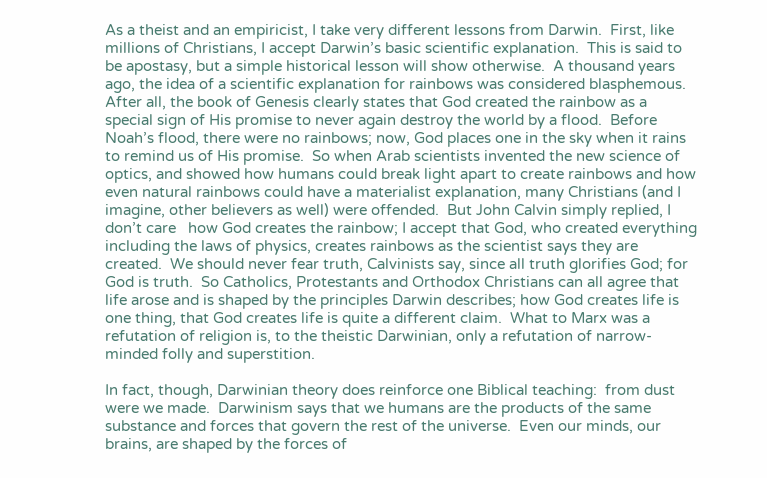As a theist and an empiricist, I take very different lessons from Darwin.  First, like millions of Christians, I accept Darwin’s basic scientific explanation.  This is said to be apostasy, but a simple historical lesson will show otherwise.  A thousand years ago, the idea of a scientific explanation for rainbows was considered blasphemous.  After all, the book of Genesis clearly states that God created the rainbow as a special sign of His promise to never again destroy the world by a flood.  Before Noah’s flood, there were no rainbows; now, God places one in the sky when it rains to remind us of His promise.  So when Arab scientists invented the new science of optics, and showed how humans could break light apart to create rainbows and how even natural rainbows could have a materialist explanation, many Christians (and I imagine, other believers as well) were offended.  But John Calvin simply replied, I don’t care   how God creates the rainbow; I accept that God, who created everything including the laws of physics, creates rainbows as the scientist says they are created.  We should never fear truth, Calvinists say, since all truth glorifies God; for God is truth.  So Catholics, Protestants and Orthodox Christians can all agree that life arose and is shaped by the principles Darwin describes; how God creates life is one thing, that God creates life is quite a different claim.  What to Marx was a refutation of religion is, to the theistic Darwinian, only a refutation of narrow-minded folly and superstition.

In fact, though, Darwinian theory does reinforce one Biblical teaching:  from dust were we made.  Darwinism says that we humans are the products of the same substance and forces that govern the rest of the universe.  Even our minds, our brains, are shaped by the forces of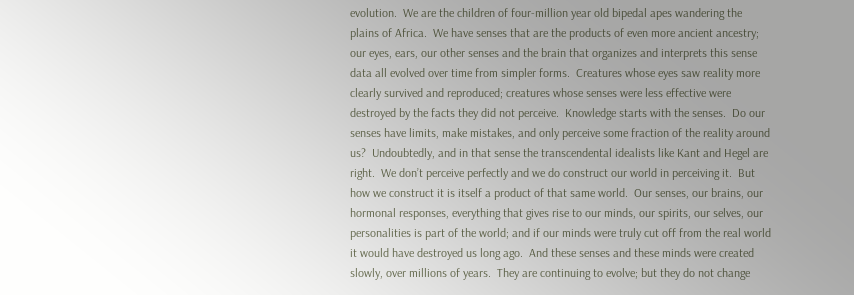evolution.  We are the children of four-million year old bipedal apes wandering the plains of Africa.  We have senses that are the products of even more ancient ancestry; our eyes, ears, our other senses and the brain that organizes and interprets this sense data all evolved over time from simpler forms.  Creatures whose eyes saw reality more clearly survived and reproduced; creatures whose senses were less effective were destroyed by the facts they did not perceive.  Knowledge starts with the senses.  Do our senses have limits, make mistakes, and only perceive some fraction of the reality around us?  Undoubtedly, and in that sense the transcendental idealists like Kant and Hegel are right.  We don’t perceive perfectly and we do construct our world in perceiving it.  But how we construct it is itself a product of that same world.  Our senses, our brains, our hormonal responses, everything that gives rise to our minds, our spirits, our selves, our personalities is part of the world; and if our minds were truly cut off from the real world it would have destroyed us long ago.  And these senses and these minds were created slowly, over millions of years.  They are continuing to evolve; but they do not change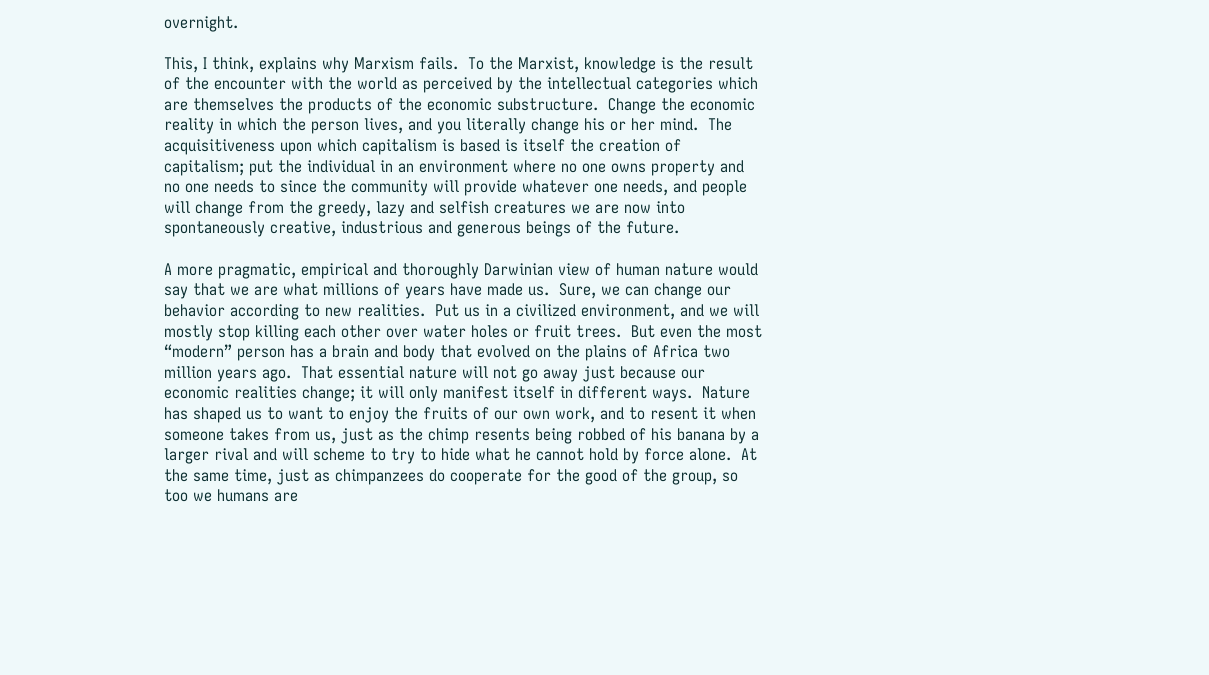overnight.

This, I think, explains why Marxism fails.  To the Marxist, knowledge is the result of the encounter with the world as perceived by the intellectual categories which are themselves the products of the economic substructure.  Change the economic reality in which the person lives, and you literally change his or her mind.  The acquisitiveness upon which capitalism is based is itself the creation of capitalism; put the individual in an environment where no one owns property and no one needs to since the community will provide whatever one needs, and people will change from the greedy, lazy and selfish creatures we are now into spontaneously creative, industrious and generous beings of the future.

A more pragmatic, empirical and thoroughly Darwinian view of human nature would say that we are what millions of years have made us.  Sure, we can change our behavior according to new realities.  Put us in a civilized environment, and we will mostly stop killing each other over water holes or fruit trees.  But even the most “modern” person has a brain and body that evolved on the plains of Africa two million years ago.  That essential nature will not go away just because our economic realities change; it will only manifest itself in different ways.  Nature has shaped us to want to enjoy the fruits of our own work, and to resent it when someone takes from us, just as the chimp resents being robbed of his banana by a larger rival and will scheme to try to hide what he cannot hold by force alone.  At the same time, just as chimpanzees do cooperate for the good of the group, so too we humans are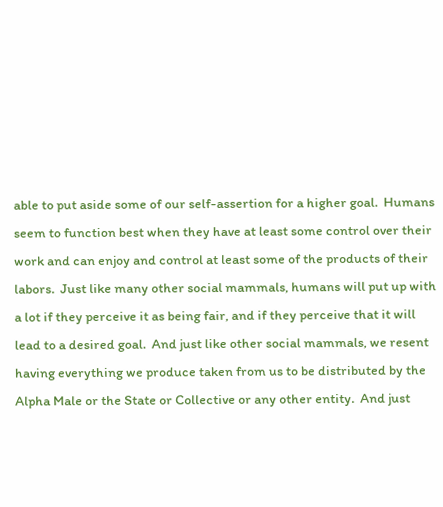able to put aside some of our self-assertion for a higher goal.  Humans seem to function best when they have at least some control over their work and can enjoy and control at least some of the products of their labors.  Just like many other social mammals, humans will put up with a lot if they perceive it as being fair, and if they perceive that it will lead to a desired goal.  And just like other social mammals, we resent having everything we produce taken from us to be distributed by the Alpha Male or the State or Collective or any other entity.  And just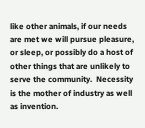like other animals, if our needs are met we will pursue pleasure, or sleep, or possibly do a host of other things that are unlikely to serve the community.  Necessity is the mother of industry as well as invention.